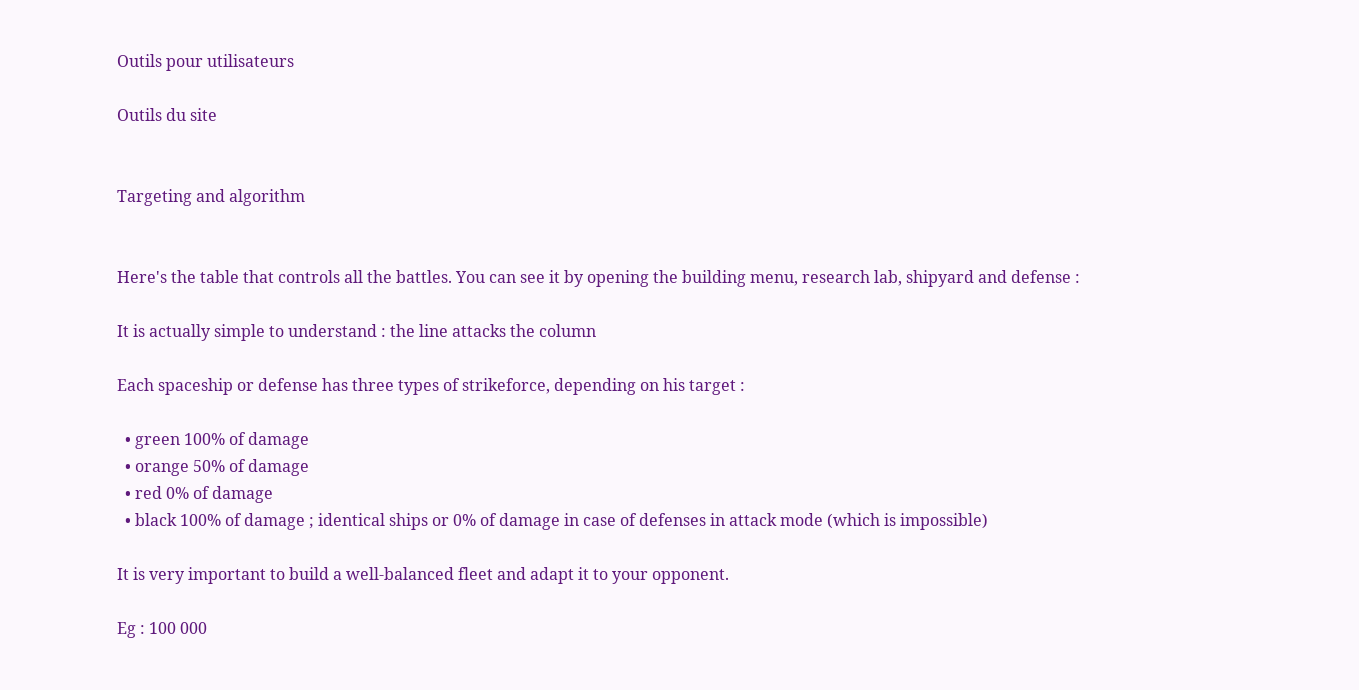Outils pour utilisateurs

Outils du site


Targeting and algorithm


Here's the table that controls all the battles. You can see it by opening the building menu, research lab, shipyard and defense :

It is actually simple to understand : the line attacks the column

Each spaceship or defense has three types of strikeforce, depending on his target :

  • green 100% of damage
  • orange 50% of damage
  • red 0% of damage
  • black 100% of damage ; identical ships or 0% of damage in case of defenses in attack mode (which is impossible)

It is very important to build a well-balanced fleet and adapt it to your opponent.

Eg : 100 000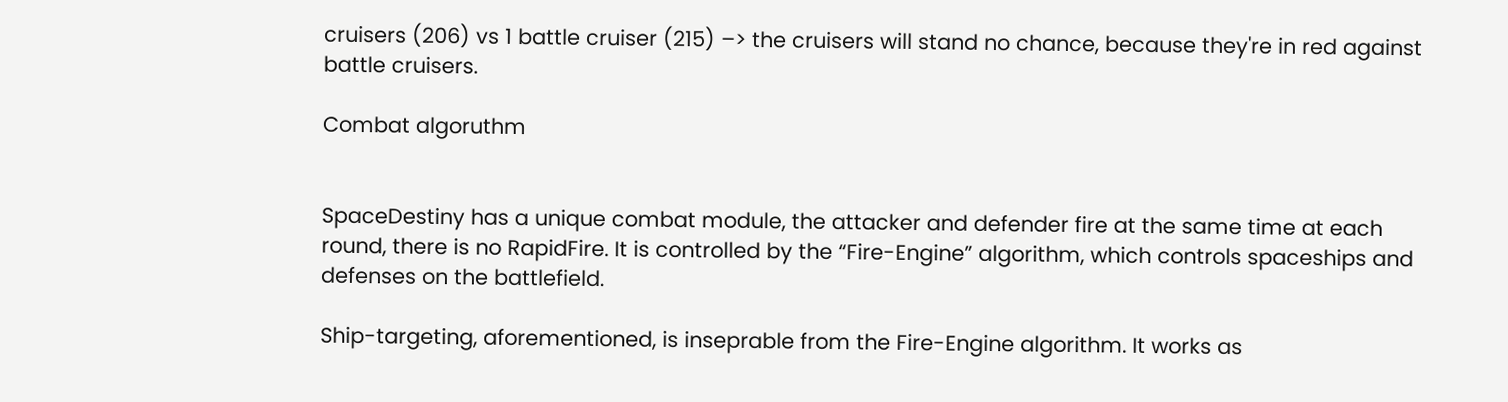cruisers (206) vs 1 battle cruiser (215) –> the cruisers will stand no chance, because they're in red against battle cruisers.

Combat algoruthm


SpaceDestiny has a unique combat module, the attacker and defender fire at the same time at each round, there is no RapidFire. It is controlled by the “Fire-Engine” algorithm, which controls spaceships and defenses on the battlefield.

Ship-targeting, aforementioned, is inseprable from the Fire-Engine algorithm. It works as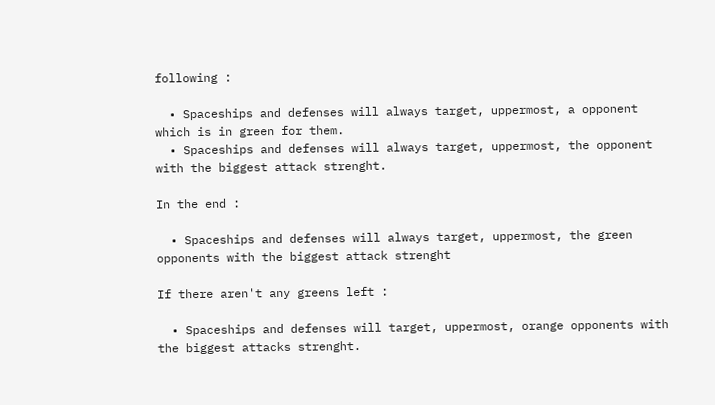following :

  • Spaceships and defenses will always target, uppermost, a opponent which is in green for them.
  • Spaceships and defenses will always target, uppermost, the opponent with the biggest attack strenght.

In the end :

  • Spaceships and defenses will always target, uppermost, the green opponents with the biggest attack strenght

If there aren't any greens left :

  • Spaceships and defenses will target, uppermost, orange opponents with the biggest attacks strenght.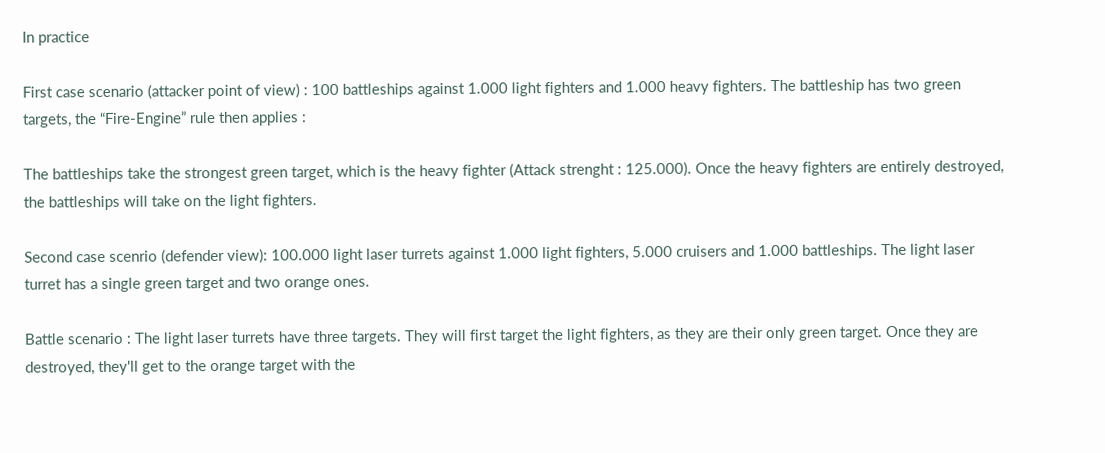In practice

First case scenario (attacker point of view) : 100 battleships against 1.000 light fighters and 1.000 heavy fighters. The battleship has two green targets, the “Fire-Engine” rule then applies :

The battleships take the strongest green target, which is the heavy fighter (Attack strenght : 125.000). Once the heavy fighters are entirely destroyed, the battleships will take on the light fighters.

Second case scenrio (defender view): 100.000 light laser turrets against 1.000 light fighters, 5.000 cruisers and 1.000 battleships. The light laser turret has a single green target and two orange ones.

Battle scenario : The light laser turrets have three targets. They will first target the light fighters, as they are their only green target. Once they are destroyed, they'll get to the orange target with the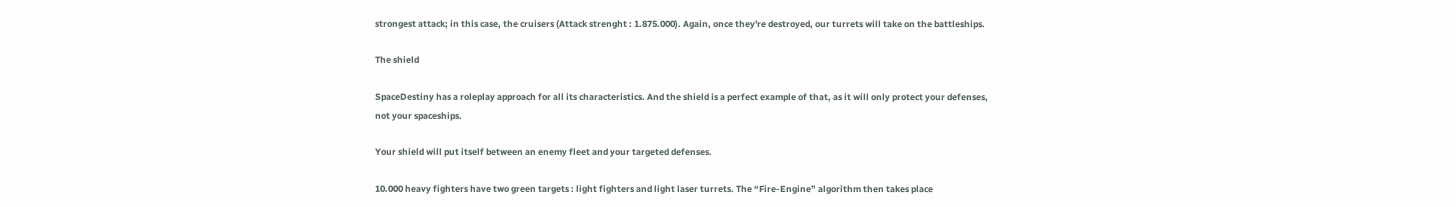strongest attack; in this case, the cruisers (Attack strenght : 1.875.000). Again, once they're destroyed, our turrets will take on the battleships.

The shield

SpaceDestiny has a roleplay approach for all its characteristics. And the shield is a perfect example of that, as it will only protect your defenses, not your spaceships.

Your shield will put itself between an enemy fleet and your targeted defenses.

10.000 heavy fighters have two green targets : light fighters and light laser turrets. The “Fire-Engine” algorithm then takes place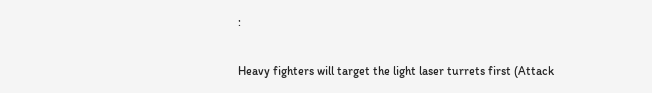:

Heavy fighters will target the light laser turrets first (Attack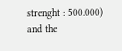strenght : 500.000) and the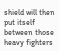shield will then put itself between those heavy fighters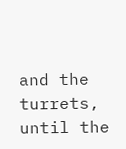and the turrets, until the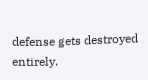defense gets destroyed entirely.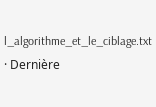l_algorithme_et_le_ciblage.txt · Dernière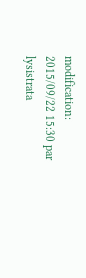modification: 2015/09/22 15:30 par lysistrata